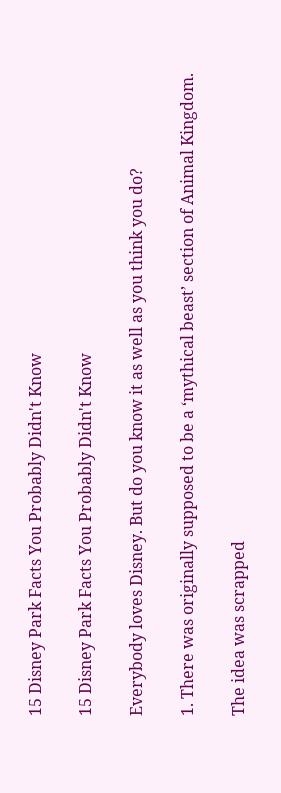15 Disney Park Facts You Probably Didn't Know

15 Disney Park Facts You Probably Didn't Know

Everybody loves Disney. But do you know it as well as you think you do?

1. There was originally supposed to be a ‘mythical beast’ section of Animal Kingdom.

The idea was scrapped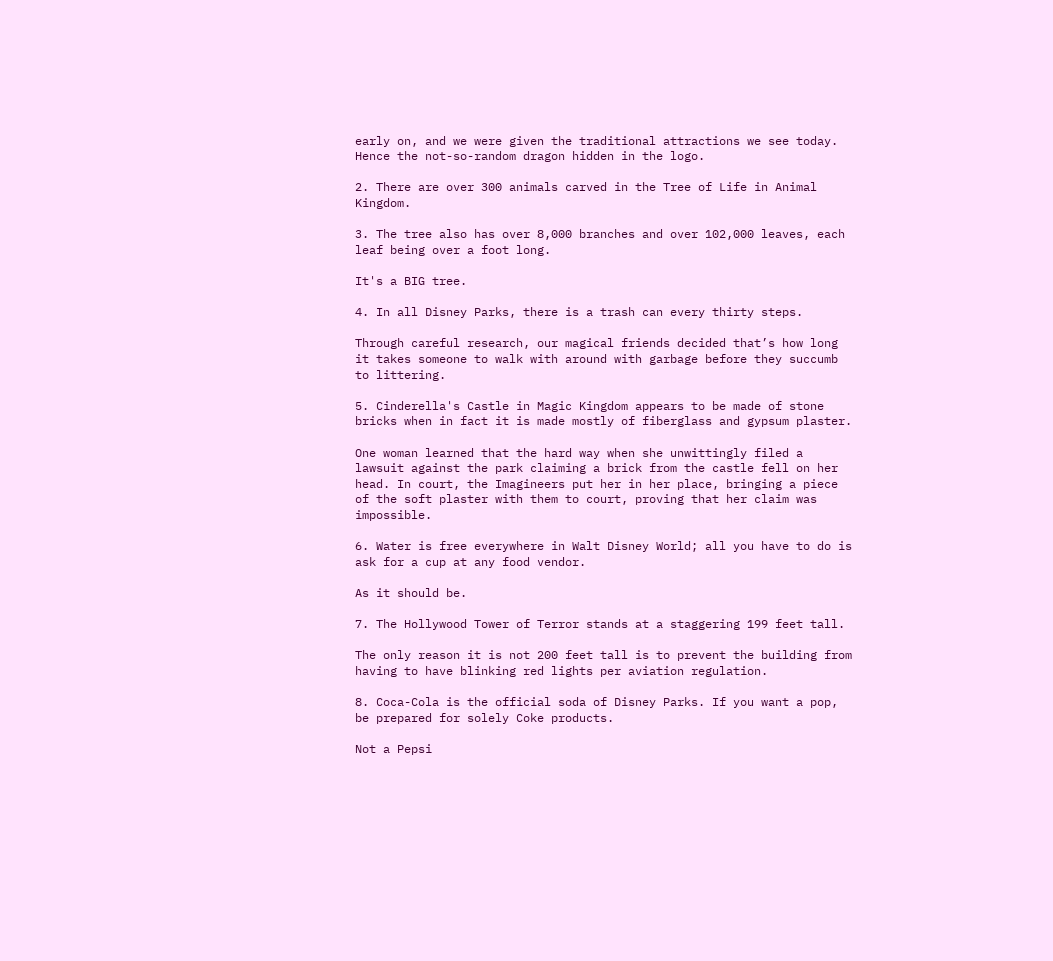early on, and we were given the traditional attractions we see today. Hence the not-so-random dragon hidden in the logo.

2. There are over 300 animals carved in the Tree of Life in Animal Kingdom.

3. The tree also has over 8,000 branches and over 102,000 leaves, each leaf being over a foot long.

It's a BIG tree.

4. In all Disney Parks, there is a trash can every thirty steps.

Through careful research, our magical friends decided that’s how long it takes someone to walk with around with garbage before they succumb to littering.

5. Cinderella's Castle in Magic Kingdom appears to be made of stone bricks when in fact it is made mostly of fiberglass and gypsum plaster.

One woman learned that the hard way when she unwittingly filed a lawsuit against the park claiming a brick from the castle fell on her head. In court, the Imagineers put her in her place, bringing a piece of the soft plaster with them to court, proving that her claim was impossible.

6. Water is free everywhere in Walt Disney World; all you have to do is ask for a cup at any food vendor.

As it should be.

7. The Hollywood Tower of Terror stands at a staggering 199 feet tall.

The only reason it is not 200 feet tall is to prevent the building from having to have blinking red lights per aviation regulation.

8. Coca-Cola is the official soda of Disney Parks. If you want a pop, be prepared for solely Coke products.

Not a Pepsi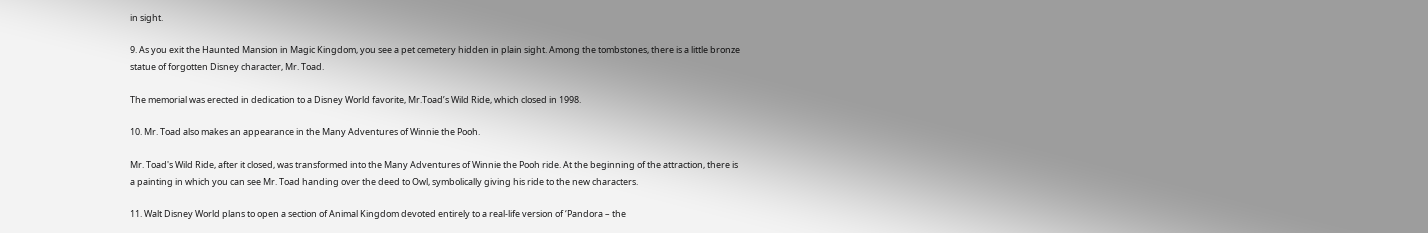in sight.

9. As you exit the Haunted Mansion in Magic Kingdom, you see a pet cemetery hidden in plain sight. Among the tombstones, there is a little bronze statue of forgotten Disney character, Mr. Toad.

The memorial was erected in dedication to a Disney World favorite, Mr.Toad’s Wild Ride, which closed in 1998.

10. Mr. Toad also makes an appearance in the Many Adventures of Winnie the Pooh.

Mr. Toad's Wild Ride, after it closed, was transformed into the Many Adventures of Winnie the Pooh ride. At the beginning of the attraction, there is a painting in which you can see Mr. Toad handing over the deed to Owl, symbolically giving his ride to the new characters.

11. Walt Disney World plans to open a section of Animal Kingdom devoted entirely to a real-life version of ‘Pandora – the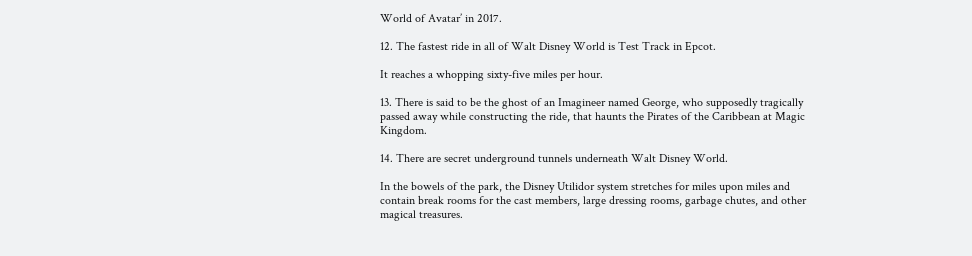World of Avatar’ in 2017.

12. The fastest ride in all of Walt Disney World is Test Track in Epcot.

It reaches a whopping sixty-five miles per hour.

13. There is said to be the ghost of an Imagineer named George, who supposedly tragically passed away while constructing the ride, that haunts the Pirates of the Caribbean at Magic Kingdom.

14. There are secret underground tunnels underneath Walt Disney World.

In the bowels of the park, the Disney Utilidor system stretches for miles upon miles and contain break rooms for the cast members, large dressing rooms, garbage chutes, and other magical treasures.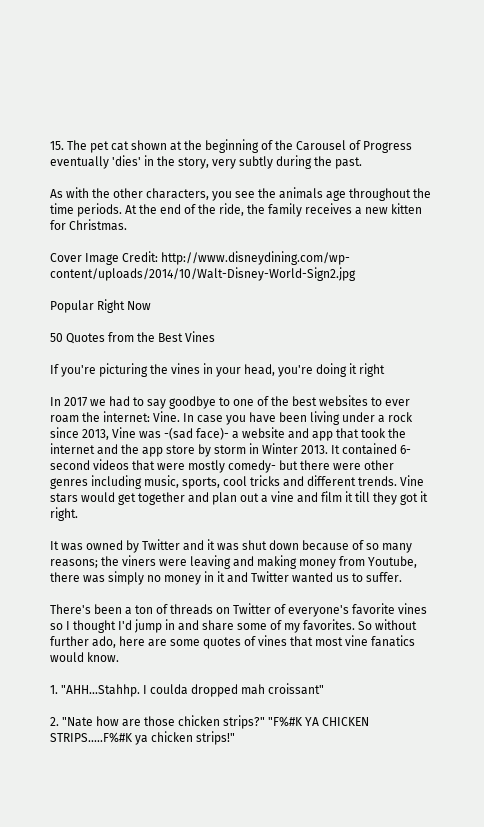15. The pet cat shown at the beginning of the Carousel of Progress eventually 'dies' in the story, very subtly during the past.

As with the other characters, you see the animals age throughout the time periods. At the end of the ride, the family receives a new kitten for Christmas.

Cover Image Credit: http://www.disneydining.com/wp-content/uploads/2014/10/Walt-Disney-World-Sign2.jpg

Popular Right Now

50 Quotes from the Best Vines

If you're picturing the vines in your head, you're doing it right

In 2017 we had to say goodbye to one of the best websites to ever roam the internet: Vine. In case you have been living under a rock since 2013, Vine was -(sad face)- a website and app that took the internet and the app store by storm in Winter 2013. It contained 6-second videos that were mostly comedy- but there were other genres including music, sports, cool tricks and different trends. Vine stars would get together and plan out a vine and film it till they got it right.

It was owned by Twitter and it was shut down because of so many reasons; the viners were leaving and making money from Youtube, there was simply no money in it and Twitter wanted us to suffer.

There's been a ton of threads on Twitter of everyone's favorite vines so I thought I'd jump in and share some of my favorites. So without further ado, here are some quotes of vines that most vine fanatics would know.

1. "AHH...Stahhp. I coulda dropped mah croissant"

2. "Nate how are those chicken strips?" "F%#K YA CHICKEN STRIPS.....F%#K ya chicken strips!"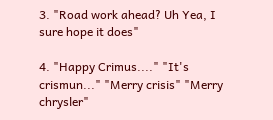3. "Road work ahead? Uh Yea, I sure hope it does"

4. "Happy Crimus...." "It's crismun..." "Merry crisis" "Merry chrysler"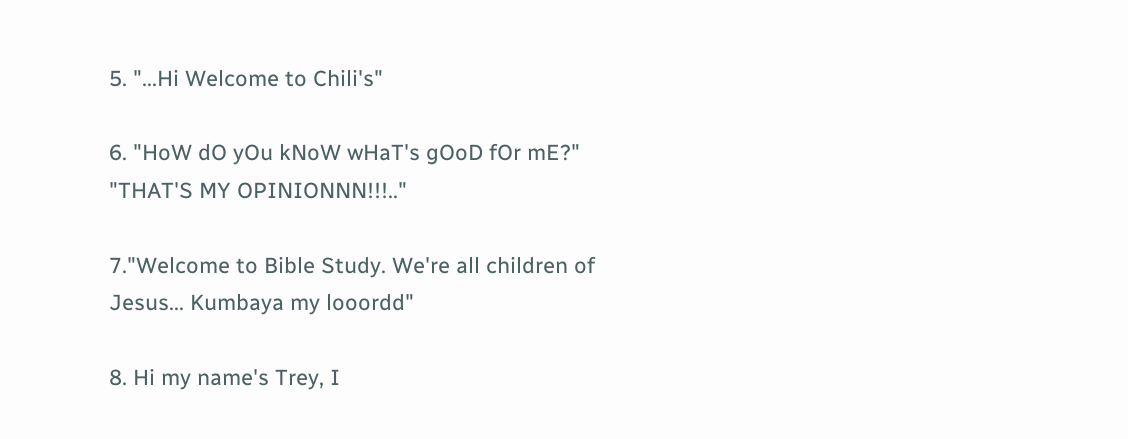5. "...Hi Welcome to Chili's"

6. "HoW dO yOu kNoW wHaT's gOoD fOr mE?" "THAT'S MY OPINIONNN!!!.."

7."Welcome to Bible Study. We're all children of Jesus... Kumbaya my looordd"

8. Hi my name's Trey, I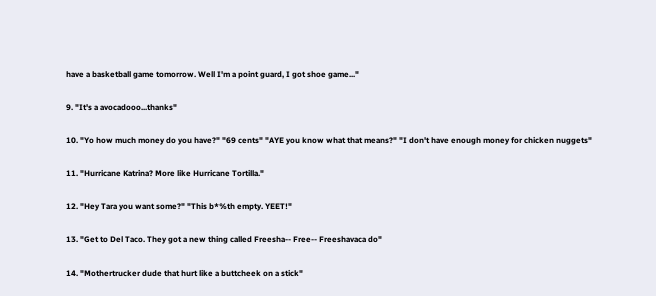have a basketball game tomorrow. Well I'm a point guard, I got shoe game..."

9. "It's a avocadooo...thanks"

10. "Yo how much money do you have?" "69 cents" "AYE you know what that means?" "I don't have enough money for chicken nuggets"

11. "Hurricane Katrina? More like Hurricane Tortilla."

12. "Hey Tara you want some?" "This b*%th empty. YEET!"

13. "Get to Del Taco. They got a new thing called Freesha-- Free-- Freeshavaca do"

14. "Mothertrucker dude that hurt like a buttcheek on a stick"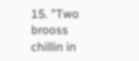15. "Two brooss chillin in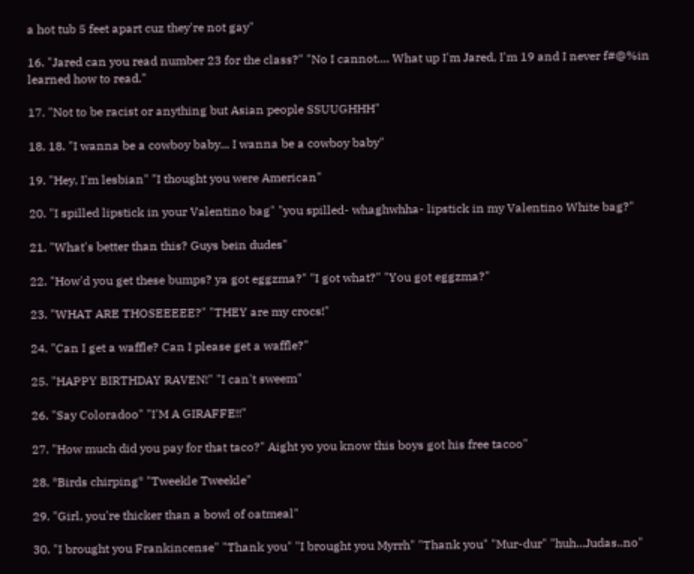a hot tub 5 feet apart cuz they're not gay"

16. "Jared can you read number 23 for the class?" "No I cannot.... What up I'm Jared, I'm 19 and I never f#@%in learned how to read."

17. "Not to be racist or anything but Asian people SSUUGHHH"

18. 18. "I wanna be a cowboy baby... I wanna be a cowboy baby"

19. "Hey, I'm lesbian" "I thought you were American"

20. "I spilled lipstick in your Valentino bag" "you spilled- whaghwhha- lipstick in my Valentino White bag?"

21. "What's better than this? Guys bein dudes"

22. "How'd you get these bumps? ya got eggzma?" "I got what?" "You got eggzma?"

23. "WHAT ARE THOSEEEEE?" "THEY are my crocs!"

24. "Can I get a waffle? Can I please get a waffle?"

25. "HAPPY BIRTHDAY RAVEN!" "I can't sweem"

26. "Say Coloradoo" "I'M A GIRAFFE!!"

27. "How much did you pay for that taco?" Aight yo you know this boys got his free tacoo"

28. *Birds chirping* "Tweekle Tweekle"

29. "Girl, you're thicker than a bowl of oatmeal"

30. "I brought you Frankincense" "Thank you" "I brought you Myrrh" "Thank you" "Mur-dur" "huh...Judas..no"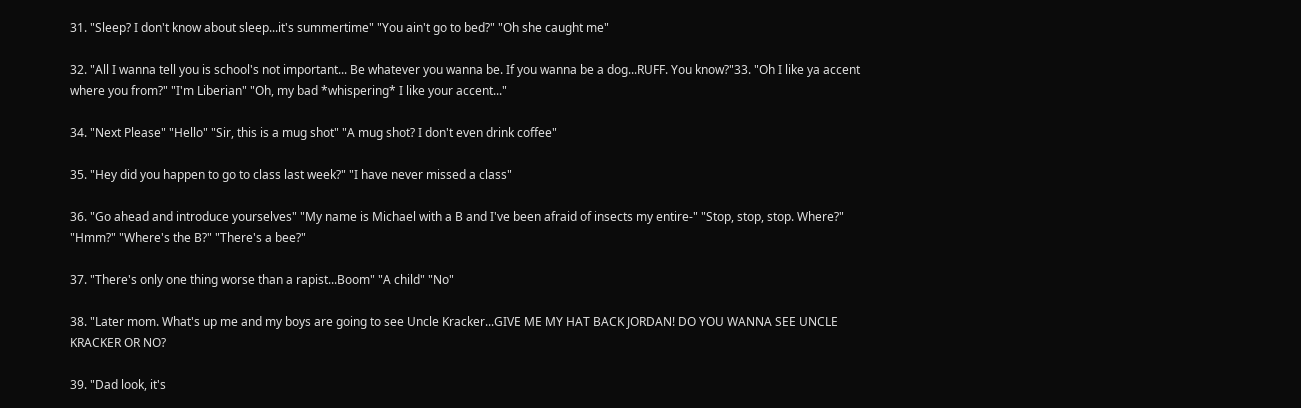31. "Sleep? I don't know about sleep...it's summertime" "You ain't go to bed?" "Oh she caught me"

32. "All I wanna tell you is school's not important... Be whatever you wanna be. If you wanna be a dog...RUFF. You know?"33. "Oh I like ya accent where you from?" "I'm Liberian" "Oh, my bad *whispering* I like your accent..."

34. "Next Please" "Hello" "Sir, this is a mug shot" "A mug shot? I don't even drink coffee"

35. "Hey did you happen to go to class last week?" "I have never missed a class"

36. "Go ahead and introduce yourselves" "My name is Michael with a B and I've been afraid of insects my entire-" "Stop, stop, stop. Where?" "Hmm?" "Where's the B?" "There's a bee?"

37. "There's only one thing worse than a rapist...Boom" "A child" "No"

38. "Later mom. What's up me and my boys are going to see Uncle Kracker...GIVE ME MY HAT BACK JORDAN! DO YOU WANNA SEE UNCLE KRACKER OR NO?

39. "Dad look, it's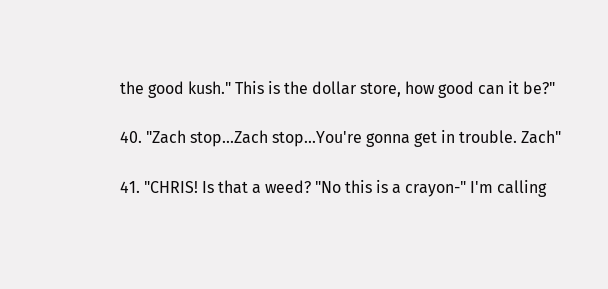the good kush." This is the dollar store, how good can it be?"

40. "Zach stop...Zach stop...You're gonna get in trouble. Zach"

41. "CHRIS! Is that a weed? "No this is a crayon-" I'm calling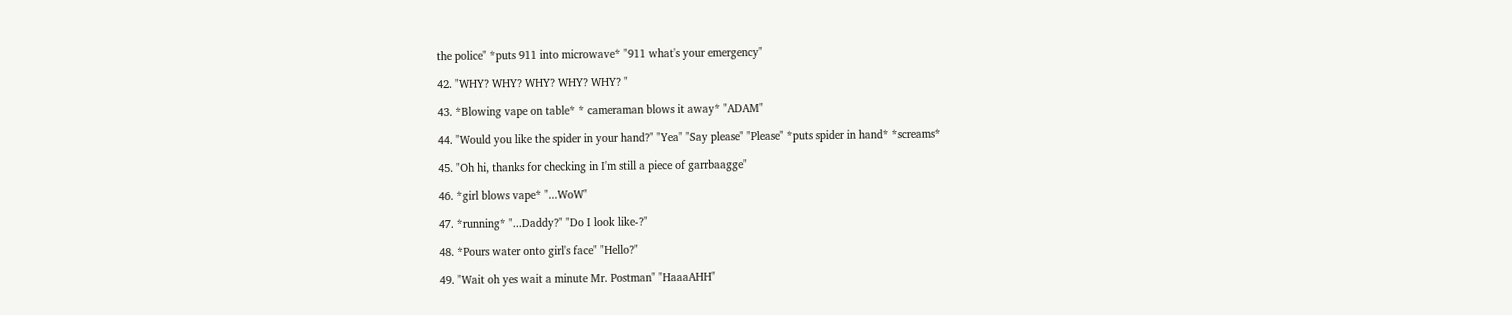the police" *puts 911 into microwave* "911 what's your emergency"

42. "WHY? WHY? WHY? WHY? WHY? "

43. *Blowing vape on table* * cameraman blows it away* "ADAM"

44. "Would you like the spider in your hand?" "Yea" "Say please" "Please" *puts spider in hand* *screams*

45. "Oh hi, thanks for checking in I'm still a piece of garrbaagge"

46. *girl blows vape* "...WoW"

47. *running* "...Daddy?" "Do I look like-?"

48. *Pours water onto girl's face" "Hello?"

49. "Wait oh yes wait a minute Mr. Postman" "HaaaAHH"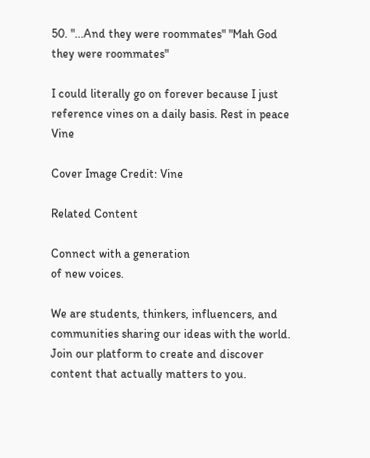50. "...And they were roommates" "Mah God they were roommates"

I could literally go on forever because I just reference vines on a daily basis. Rest in peace Vine

Cover Image Credit: Vine

Related Content

Connect with a generation
of new voices.

We are students, thinkers, influencers, and communities sharing our ideas with the world. Join our platform to create and discover content that actually matters to you.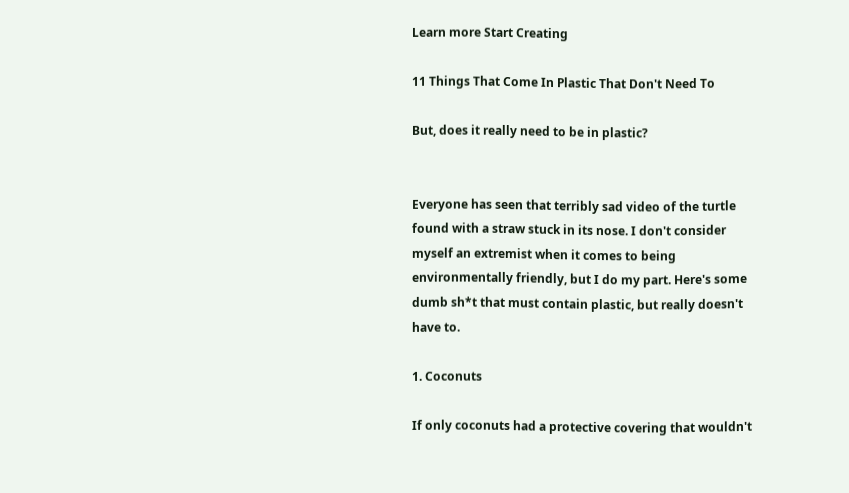Learn more Start Creating

11 Things That Come In Plastic That Don't Need To

But, does it really need to be in plastic?


Everyone has seen that terribly sad video of the turtle found with a straw stuck in its nose. I don't consider myself an extremist when it comes to being environmentally friendly, but I do my part. Here's some dumb sh*t that must contain plastic, but really doesn't have to.

1. Coconuts

If only coconuts had a protective covering that wouldn't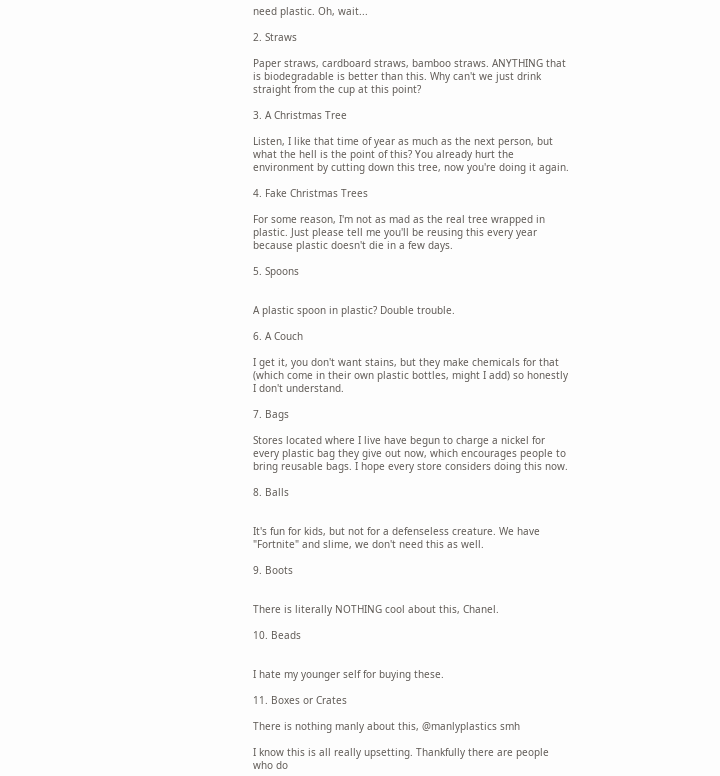need plastic. Oh, wait...

2. Straws

Paper straws, cardboard straws, bamboo straws. ANYTHING that is biodegradable is better than this. Why can't we just drink straight from the cup at this point?

3. A Christmas Tree

Listen, I like that time of year as much as the next person, but what the hell is the point of this? You already hurt the environment by cutting down this tree, now you're doing it again.

4. Fake Christmas Trees

For some reason, I'm not as mad as the real tree wrapped in plastic. Just please tell me you'll be reusing this every year because plastic doesn't die in a few days.

5. Spoons


A plastic spoon in plastic? Double trouble.

6. A Couch

I get it, you don't want stains, but they make chemicals for that (which come in their own plastic bottles, might I add) so honestly I don't understand.

7. Bags

Stores located where I live have begun to charge a nickel for every plastic bag they give out now, which encourages people to bring reusable bags. I hope every store considers doing this now.

8. Balls


It's fun for kids, but not for a defenseless creature. We have "Fortnite" and slime, we don't need this as well.

9. Boots


There is literally NOTHING cool about this, Chanel.

10. Beads


I hate my younger self for buying these.

11. Boxes or Crates

There is nothing manly about this, @manlyplastics smh

I know this is all really upsetting. Thankfully there are people who do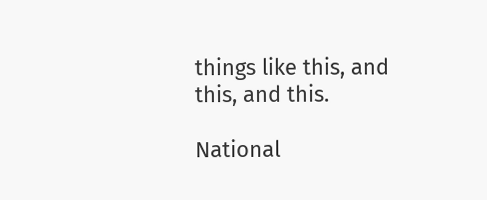things like this, and this, and this.

National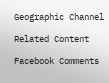Geographic Channel

Related Content

Facebook Comments